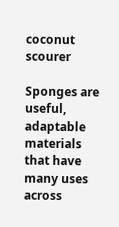coconut scourer

Sponges are useful, adaptable materials that have many uses across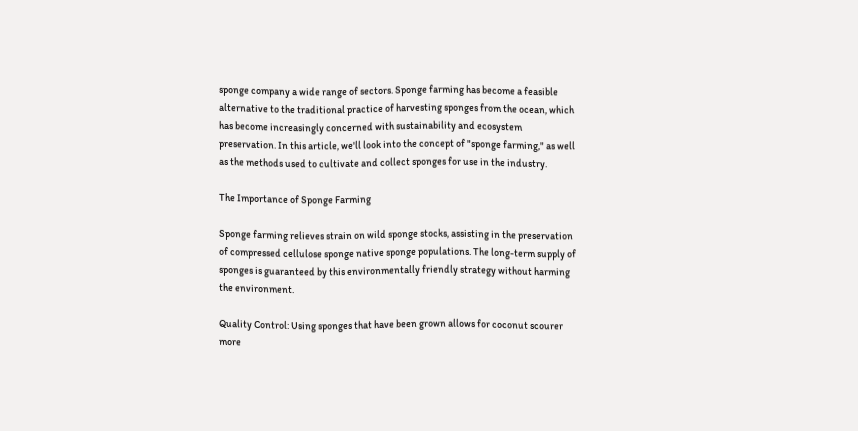sponge company a wide range of sectors. Sponge farming has become a feasible alternative to the traditional practice of harvesting sponges from the ocean, which has become increasingly concerned with sustainability and ecosystem preservation. In this article, we'll look into the concept of "sponge farming," as well as the methods used to cultivate and collect sponges for use in the industry.

The Importance of Sponge Farming

Sponge farming relieves strain on wild sponge stocks, assisting in the preservation of compressed cellulose sponge native sponge populations. The long-term supply of sponges is guaranteed by this environmentally friendly strategy without harming the environment.

Quality Control: Using sponges that have been grown allows for coconut scourer more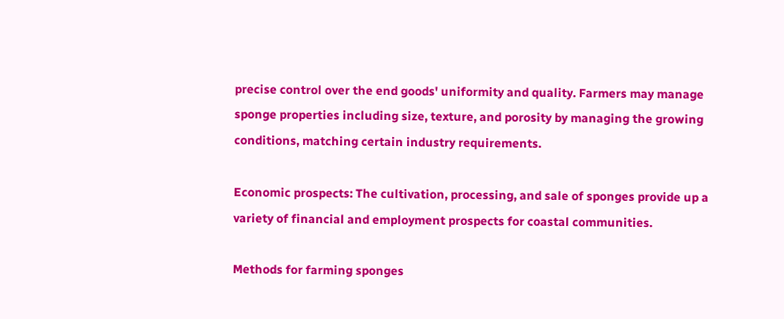precise control over the end goods' uniformity and quality. Farmers may manage sponge properties including size, texture, and porosity by managing the growing conditions, matching certain industry requirements.

Economic prospects: The cultivation, processing, and sale of sponges provide up a variety of financial and employment prospects for coastal communities.

Methods for farming sponges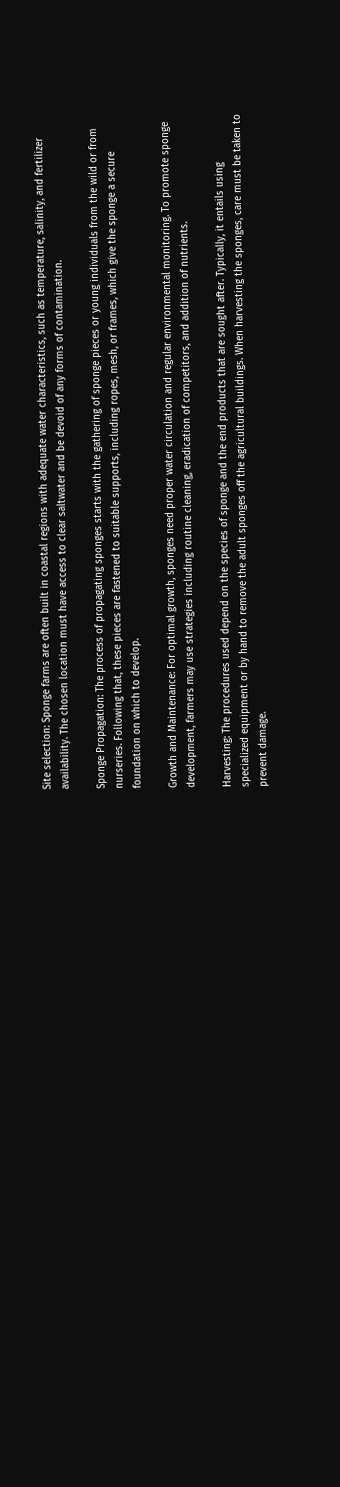Site selection: Sponge farms are often built in coastal regions with adequate water characteristics, such as temperature, salinity, and fertilizer availability. The chosen location must have access to clear saltwater and be devoid of any forms of contamination.

Sponge Propagation: The process of propagating sponges starts with the gathering of sponge pieces or young individuals from the wild or from nurseries. Following that, these pieces are fastened to suitable supports, including ropes, mesh, or frames, which give the sponge a secure foundation on which to develop.

Growth and Maintenance: For optimal growth, sponges need proper water circulation and regular environmental monitoring. To promote sponge development, farmers may use strategies including routine cleaning, eradication of competitors, and addition of nutrients.

Harvesting: The procedures used depend on the species of sponge and the end products that are sought after. Typically, it entails using specialized equipment or by hand to remove the adult sponges off the agricultural buildings. When harvesting the sponges, care must be taken to prevent damage.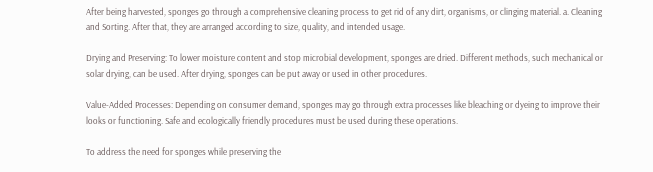After being harvested, sponges go through a comprehensive cleaning process to get rid of any dirt, organisms, or clinging material. a. Cleaning and Sorting. After that, they are arranged according to size, quality, and intended usage.

Drying and Preserving: To lower moisture content and stop microbial development, sponges are dried. Different methods, such mechanical or solar drying, can be used. After drying, sponges can be put away or used in other procedures.

Value-Added Processes: Depending on consumer demand, sponges may go through extra processes like bleaching or dyeing to improve their looks or functioning. Safe and ecologically friendly procedures must be used during these operations.

To address the need for sponges while preserving the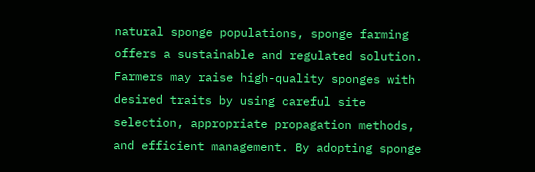natural sponge populations, sponge farming offers a sustainable and regulated solution. Farmers may raise high-quality sponges with desired traits by using careful site selection, appropriate propagation methods, and efficient management. By adopting sponge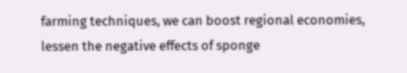farming techniques, we can boost regional economies, lessen the negative effects of sponge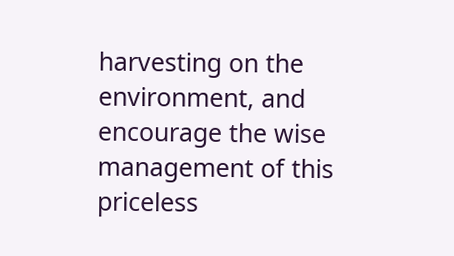harvesting on the environment, and encourage the wise management of this priceless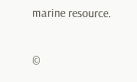marine resource.

©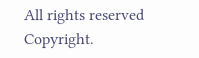All rights reserved Copyright.